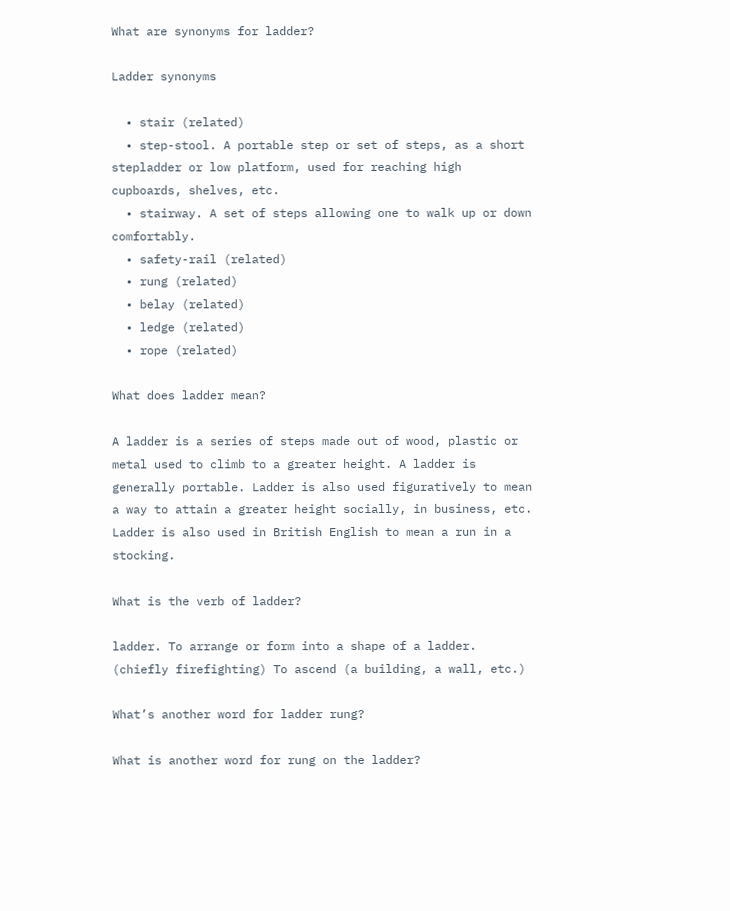What are synonyms for ladder?

Ladder synonyms

  • stair (related)
  • step-stool. A portable step or set of steps, as a short stepladder or low platform, used for reaching high cupboards, shelves, etc.
  • stairway. A set of steps allowing one to walk up or down comfortably.
  • safety-rail (related)
  • rung (related)
  • belay (related)
  • ledge (related)
  • rope (related)

What does ladder mean?

A ladder is a series of steps made out of wood, plastic or metal used to climb to a greater height. A ladder is generally portable. Ladder is also used figuratively to mean a way to attain a greater height socially, in business, etc. Ladder is also used in British English to mean a run in a stocking.

What is the verb of ladder?

ladder. To arrange or form into a shape of a ladder. (chiefly firefighting) To ascend (a building, a wall, etc.)

What’s another word for ladder rung?

What is another word for rung on the ladder?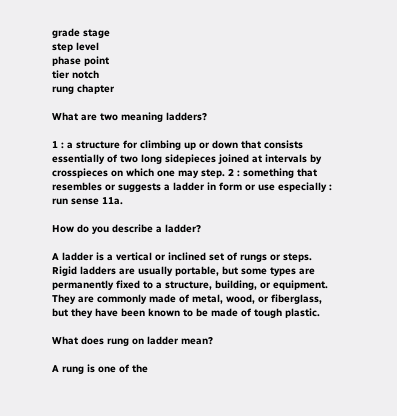grade stage
step level
phase point
tier notch
rung chapter

What are two meaning ladders?

1 : a structure for climbing up or down that consists essentially of two long sidepieces joined at intervals by crosspieces on which one may step. 2 : something that resembles or suggests a ladder in form or use especially : run sense 11a.

How do you describe a ladder?

A ladder is a vertical or inclined set of rungs or steps. Rigid ladders are usually portable, but some types are permanently fixed to a structure, building, or equipment. They are commonly made of metal, wood, or fiberglass, but they have been known to be made of tough plastic.

What does rung on ladder mean?

A rung is one of the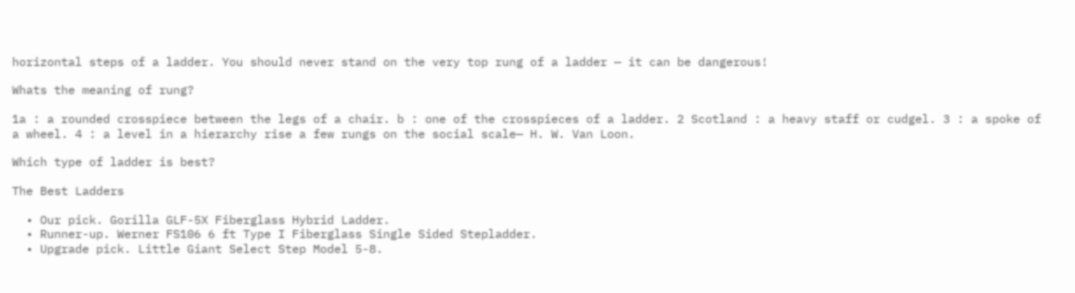horizontal steps of a ladder. You should never stand on the very top rung of a ladder — it can be dangerous!

Whats the meaning of rung?

1a : a rounded crosspiece between the legs of a chair. b : one of the crosspieces of a ladder. 2 Scotland : a heavy staff or cudgel. 3 : a spoke of a wheel. 4 : a level in a hierarchy rise a few rungs on the social scale— H. W. Van Loon.

Which type of ladder is best?

The Best Ladders

  • Our pick. Gorilla GLF-5X Fiberglass Hybrid Ladder.
  • Runner-up. Werner FS106 6 ft Type I Fiberglass Single Sided Stepladder.
  • Upgrade pick. Little Giant Select Step Model 5-8.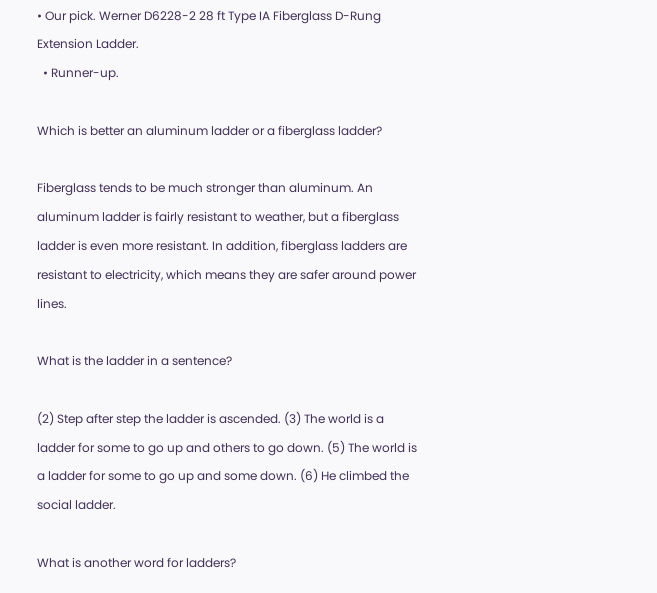• Our pick. Werner D6228-2 28 ft Type IA Fiberglass D-Rung Extension Ladder.
  • Runner-up.

Which is better an aluminum ladder or a fiberglass ladder?

Fiberglass tends to be much stronger than aluminum. An aluminum ladder is fairly resistant to weather, but a fiberglass ladder is even more resistant. In addition, fiberglass ladders are resistant to electricity, which means they are safer around power lines.

What is the ladder in a sentence?

(2) Step after step the ladder is ascended. (3) The world is a ladder for some to go up and others to go down. (5) The world is a ladder for some to go up and some down. (6) He climbed the social ladder.

What is another word for ladders?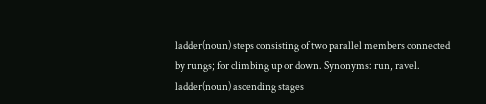ladder(noun) steps consisting of two parallel members connected by rungs; for climbing up or down. Synonyms: run, ravel. ladder(noun) ascending stages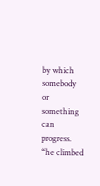by which somebody or something can progress. “he climbed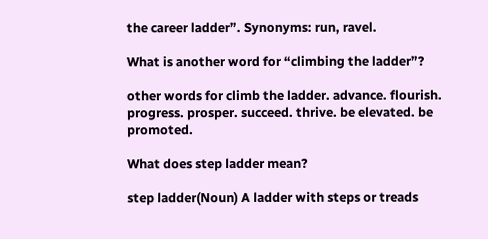the career ladder”. Synonyms: run, ravel.

What is another word for “climbing the ladder”?

other words for climb the ladder. advance. flourish. progress. prosper. succeed. thrive. be elevated. be promoted.

What does step ladder mean?

step ladder(Noun) A ladder with steps or treads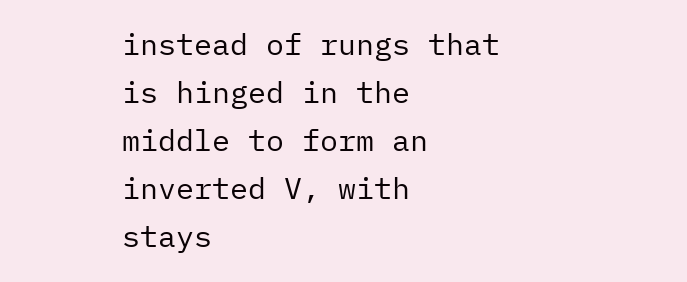instead of rungs that is hinged in the middle to form an inverted V, with stays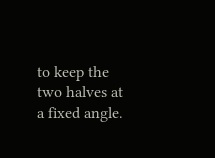to keep the two halves at a fixed angle.